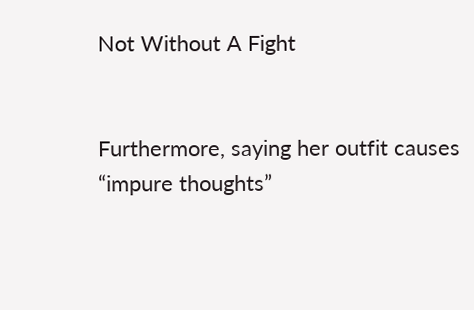Not Without A Fight


Furthermore, saying her outfit causes “impure thoughts”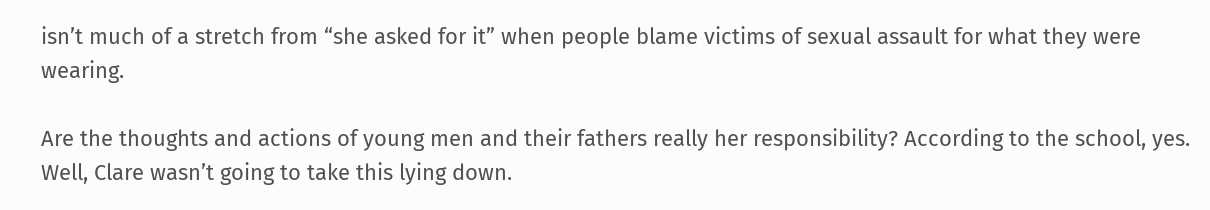isn’t much of a stretch from “she asked for it” when people blame victims of sexual assault for what they were wearing.

Are the thoughts and actions of young men and their fathers really her responsibility? According to the school, yes. Well, Clare wasn’t going to take this lying down.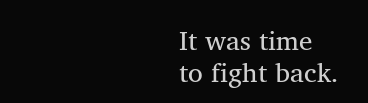It was time to fight back.